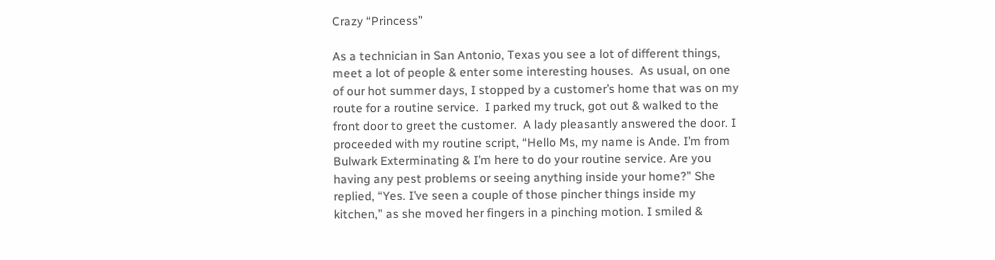Crazy “Princess”

As a technician in San Antonio, Texas you see a lot of different things, meet a lot of people & enter some interesting houses.  As usual, on one of our hot summer days, I stopped by a customer’s home that was on my route for a routine service.  I parked my truck, got out & walked to the front door to greet the customer.  A lady pleasantly answered the door. I proceeded with my routine script, “Hello Ms, my name is Ande. I’m from Bulwark Exterminating & I’m here to do your routine service. Are you having any pest problems or seeing anything inside your home?” She replied, “Yes. I’ve seen a couple of those pincher things inside my kitchen,” as she moved her fingers in a pinching motion. I smiled &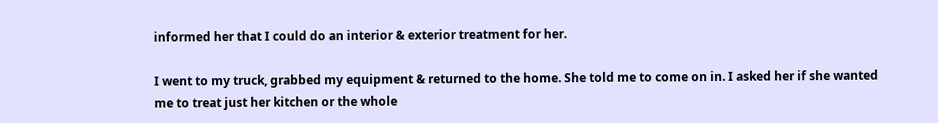informed her that I could do an interior & exterior treatment for her.

I went to my truck, grabbed my equipment & returned to the home. She told me to come on in. I asked her if she wanted me to treat just her kitchen or the whole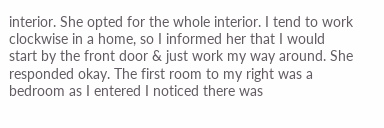interior. She opted for the whole interior. I tend to work clockwise in a home, so I informed her that I would start by the front door & just work my way around. She responded okay. The first room to my right was a bedroom as I entered I noticed there was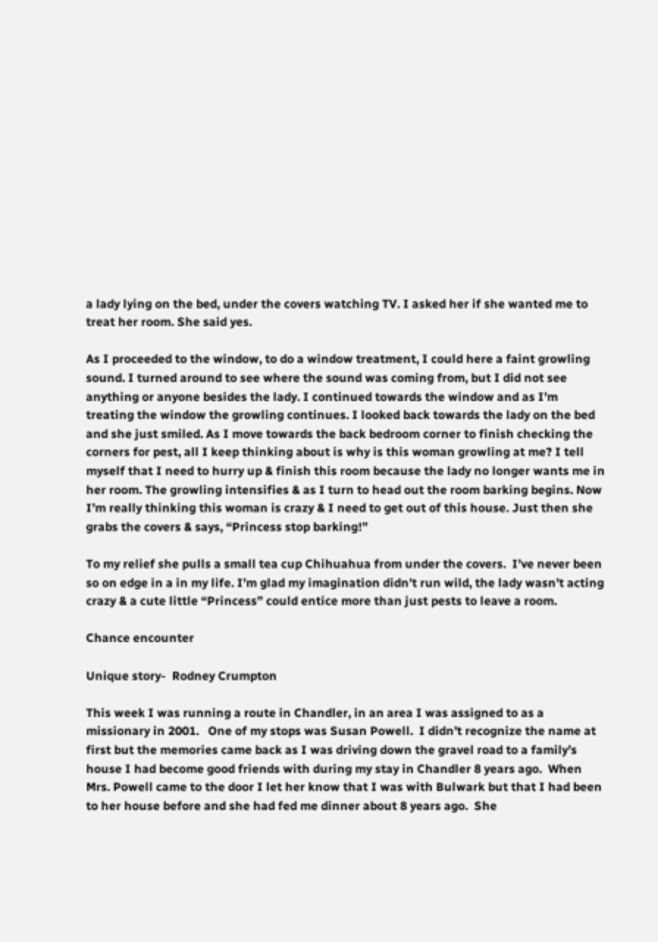a lady lying on the bed, under the covers watching TV. I asked her if she wanted me to treat her room. She said yes.

As I proceeded to the window, to do a window treatment, I could here a faint growling sound. I turned around to see where the sound was coming from, but I did not see anything or anyone besides the lady. I continued towards the window and as I’m treating the window the growling continues. I looked back towards the lady on the bed and she just smiled. As I move towards the back bedroom corner to finish checking the corners for pest, all I keep thinking about is why is this woman growling at me? I tell myself that I need to hurry up & finish this room because the lady no longer wants me in her room. The growling intensifies & as I turn to head out the room barking begins. Now I’m really thinking this woman is crazy & I need to get out of this house. Just then she grabs the covers & says, “Princess stop barking!”

To my relief she pulls a small tea cup Chihuahua from under the covers.  I’ve never been so on edge in a in my life. I’m glad my imagination didn’t run wild, the lady wasn’t acting crazy & a cute little “Princess” could entice more than just pests to leave a room.

Chance encounter

Unique story-  Rodney Crumpton

This week I was running a route in Chandler, in an area I was assigned to as a missionary in 2001.   One of my stops was Susan Powell.  I didn’t recognize the name at first but the memories came back as I was driving down the gravel road to a family’s house I had become good friends with during my stay in Chandler 8 years ago.  When Mrs. Powell came to the door I let her know that I was with Bulwark but that I had been to her house before and she had fed me dinner about 8 years ago.  She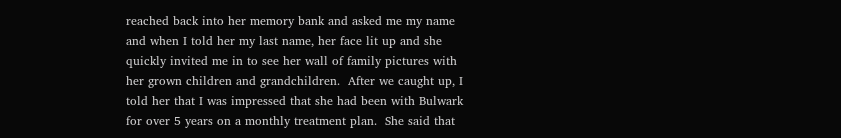reached back into her memory bank and asked me my name and when I told her my last name, her face lit up and she quickly invited me in to see her wall of family pictures with her grown children and grandchildren.  After we caught up, I told her that I was impressed that she had been with Bulwark for over 5 years on a monthly treatment plan.  She said that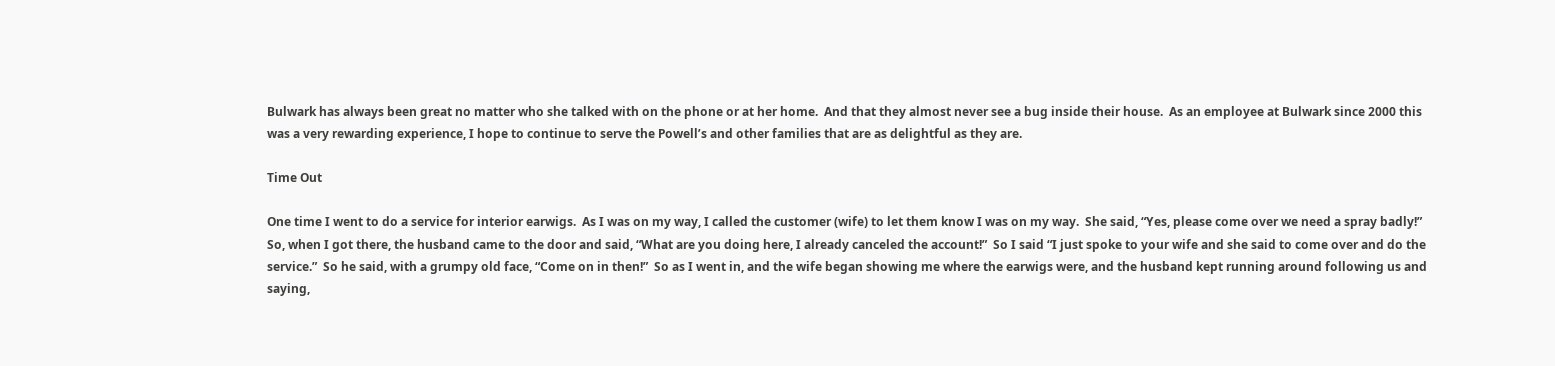Bulwark has always been great no matter who she talked with on the phone or at her home.  And that they almost never see a bug inside their house.  As an employee at Bulwark since 2000 this was a very rewarding experience, I hope to continue to serve the Powell’s and other families that are as delightful as they are.

Time Out

One time I went to do a service for interior earwigs.  As I was on my way, I called the customer (wife) to let them know I was on my way.  She said, “Yes, please come over we need a spray badly!” So, when I got there, the husband came to the door and said, “What are you doing here, I already canceled the account!”  So I said “I just spoke to your wife and she said to come over and do the service.”  So he said, with a grumpy old face, “Come on in then!”  So as I went in, and the wife began showing me where the earwigs were, and the husband kept running around following us and saying,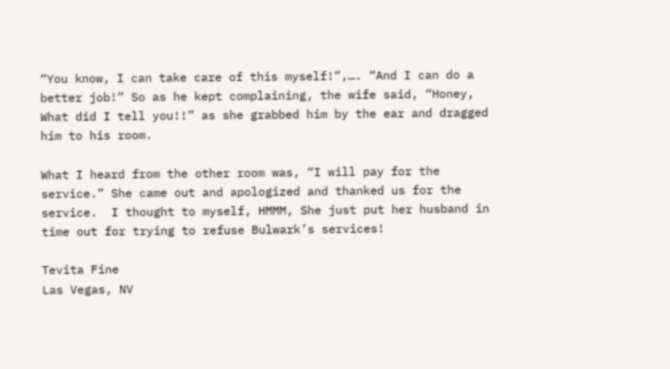“You know, I can take care of this myself!”,…. “And I can do a better job!” So as he kept complaining, the wife said, “Honey, What did I tell you!!” as she grabbed him by the ear and dragged him to his room.

What I heard from the other room was, “I will pay for the service.” She came out and apologized and thanked us for the service.  I thought to myself, HMMM, She just put her husband in time out for trying to refuse Bulwark’s services!

Tevita Fine
Las Vegas, NV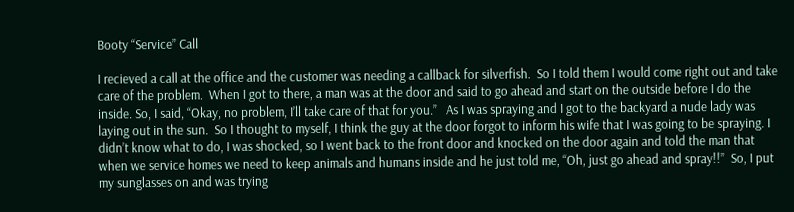Booty “Service” Call

I recieved a call at the office and the customer was needing a callback for silverfish.  So I told them I would come right out and take care of the problem.  When I got to there, a man was at the door and said to go ahead and start on the outside before I do the  inside. So, I said, “Okay, no problem, I’ll take care of that for you.”   As I was spraying and I got to the backyard a nude lady was laying out in the sun.  So I thought to myself, I think the guy at the door forgot to inform his wife that I was going to be spraying. I didn’t know what to do, I was shocked, so I went back to the front door and knocked on the door again and told the man that when we service homes we need to keep animals and humans inside and he just told me, “Oh, just go ahead and spray!!”  So, I put my sunglasses on and was trying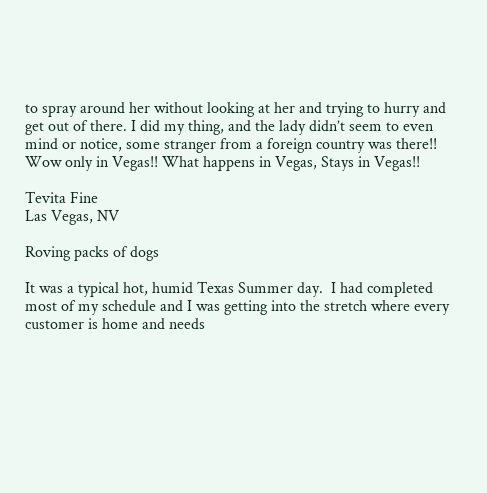to spray around her without looking at her and trying to hurry and get out of there. I did my thing, and the lady didn’t seem to even mind or notice, some stranger from a foreign country was there!!  Wow only in Vegas!! What happens in Vegas, Stays in Vegas!!

Tevita Fine
Las Vegas, NV

Roving packs of dogs

It was a typical hot, humid Texas Summer day.  I had completed most of my schedule and I was getting into the stretch where every customer is home and needs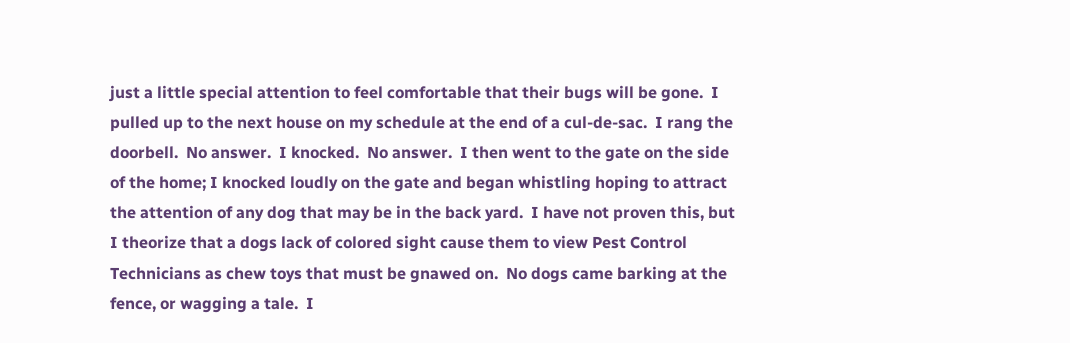just a little special attention to feel comfortable that their bugs will be gone.  I pulled up to the next house on my schedule at the end of a cul-de-sac.  I rang the doorbell.  No answer.  I knocked.  No answer.  I then went to the gate on the side of the home; I knocked loudly on the gate and began whistling hoping to attract the attention of any dog that may be in the back yard.  I have not proven this, but I theorize that a dogs lack of colored sight cause them to view Pest Control Technicians as chew toys that must be gnawed on.  No dogs came barking at the fence, or wagging a tale.  I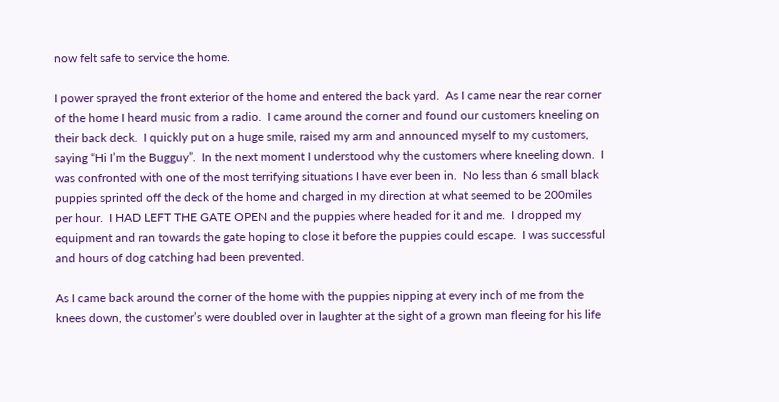now felt safe to service the home.

I power sprayed the front exterior of the home and entered the back yard.  As I came near the rear corner of the home I heard music from a radio.  I came around the corner and found our customers kneeling on their back deck.  I quickly put on a huge smile, raised my arm and announced myself to my customers, saying “Hi I’m the Bugguy”.  In the next moment I understood why the customers where kneeling down.  I was confronted with one of the most terrifying situations I have ever been in.  No less than 6 small black puppies sprinted off the deck of the home and charged in my direction at what seemed to be 200miles per hour.  I HAD LEFT THE GATE OPEN and the puppies where headed for it and me.  I dropped my equipment and ran towards the gate hoping to close it before the puppies could escape.  I was successful and hours of dog catching had been prevented.

As I came back around the corner of the home with the puppies nipping at every inch of me from the knees down, the customer’s were doubled over in laughter at the sight of a grown man fleeing for his life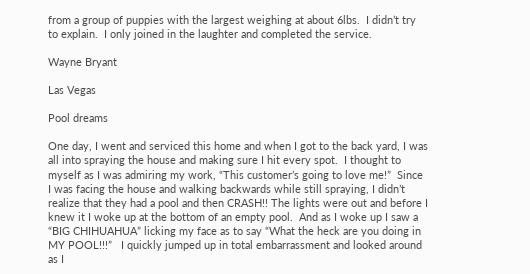from a group of puppies with the largest weighing at about 6lbs.  I didn’t try to explain.  I only joined in the laughter and completed the service.

Wayne Bryant

Las Vegas

Pool dreams

One day, I went and serviced this home and when I got to the back yard, I was all into spraying the house and making sure I hit every spot.  I thought to myself as I was admiring my work, “This customer’s going to love me!”  Since I was facing the house and walking backwards while still spraying, I didn’t realize that they had a pool and then CRASH!! The lights were out and before I knew it I woke up at the bottom of an empty pool.  And as I woke up I saw a “BIG CHIHUAHUA” licking my face as to say “What the heck are you doing in MY POOL!!!”   I quickly jumped up in total embarrassment and looked around as I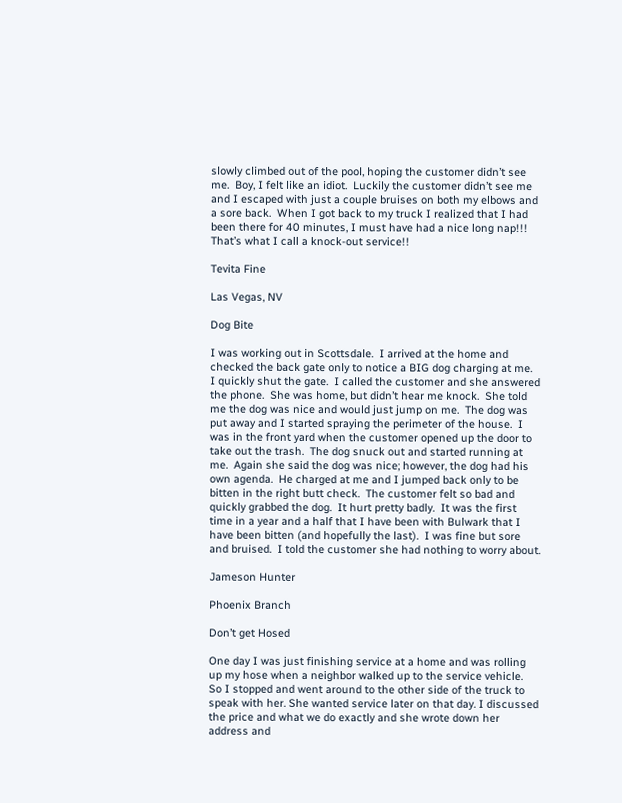slowly climbed out of the pool, hoping the customer didn’t see me.  Boy, I felt like an idiot.  Luckily the customer didn’t see me and I escaped with just a couple bruises on both my elbows and a sore back.  When I got back to my truck I realized that I had been there for 40 minutes, I must have had a nice long nap!!! That’s what I call a knock-out service!!

Tevita Fine

Las Vegas, NV

Dog Bite

I was working out in Scottsdale.  I arrived at the home and checked the back gate only to notice a BIG dog charging at me.  I quickly shut the gate.  I called the customer and she answered the phone.  She was home, but didn’t hear me knock.  She told me the dog was nice and would just jump on me.  The dog was put away and I started spraying the perimeter of the house.  I was in the front yard when the customer opened up the door to take out the trash.  The dog snuck out and started running at me.  Again she said the dog was nice; however, the dog had his own agenda.  He charged at me and I jumped back only to be bitten in the right butt check.  The customer felt so bad and quickly grabbed the dog.  It hurt pretty badly.  It was the first time in a year and a half that I have been with Bulwark that I have been bitten (and hopefully the last).  I was fine but sore and bruised.  I told the customer she had nothing to worry about.

Jameson Hunter

Phoenix Branch

Don’t get Hosed

One day I was just finishing service at a home and was rolling up my hose when a neighbor walked up to the service vehicle.  So I stopped and went around to the other side of the truck to speak with her. She wanted service later on that day. I discussed the price and what we do exactly and she wrote down her address and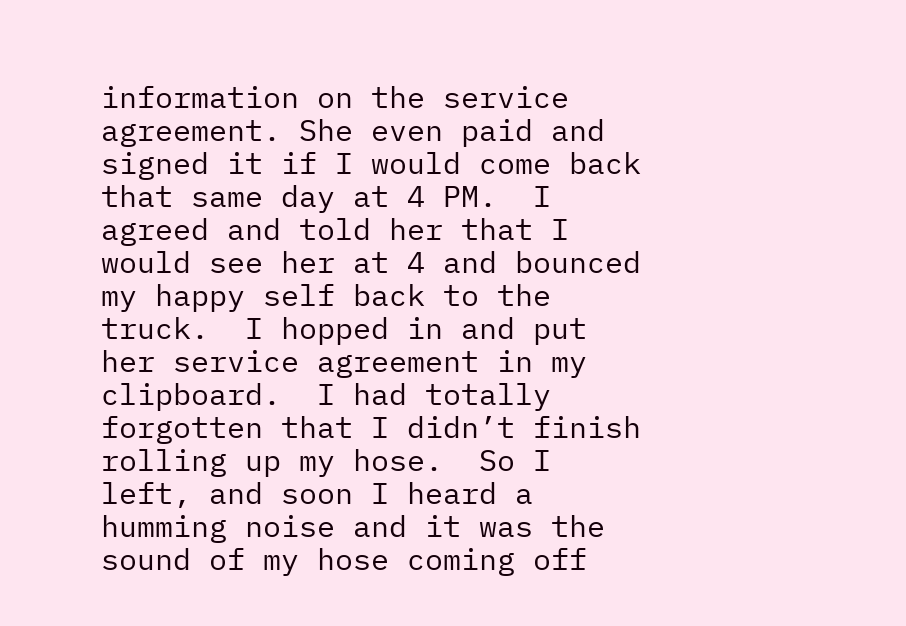information on the service agreement. She even paid and signed it if I would come back that same day at 4 PM.  I agreed and told her that I would see her at 4 and bounced my happy self back to the truck.  I hopped in and put her service agreement in my clipboard.  I had totally forgotten that I didn’t finish rolling up my hose.  So I left, and soon I heard a humming noise and it was the sound of my hose coming off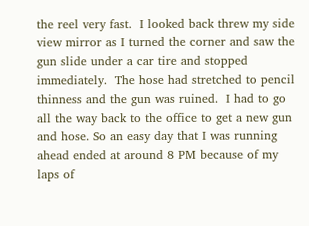the reel very fast.  I looked back threw my side view mirror as I turned the corner and saw the gun slide under a car tire and stopped immediately.  The hose had stretched to pencil thinness and the gun was ruined.  I had to go all the way back to the office to get a new gun and hose. So an easy day that I was running ahead ended at around 8 PM because of my laps of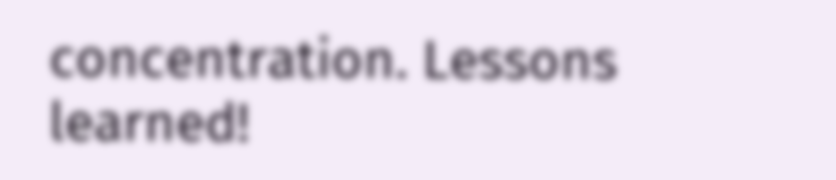concentration. Lessons learned!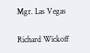Mgr. Las Vegas

Richard Wickoff